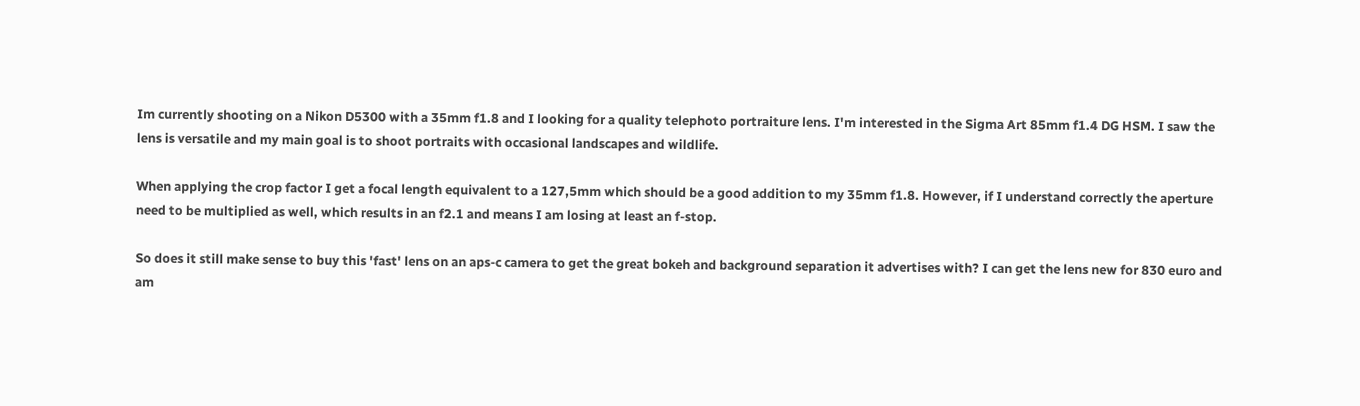Im currently shooting on a Nikon D5300 with a 35mm f1.8 and I looking for a quality telephoto portraiture lens. I'm interested in the Sigma Art 85mm f1.4 DG HSM. I saw the lens is versatile and my main goal is to shoot portraits with occasional landscapes and wildlife.

When applying the crop factor I get a focal length equivalent to a 127,5mm which should be a good addition to my 35mm f1.8. However, if I understand correctly the aperture need to be multiplied as well, which results in an f2.1 and means I am losing at least an f-stop.

So does it still make sense to buy this 'fast' lens on an aps-c camera to get the great bokeh and background separation it advertises with? I can get the lens new for 830 euro and am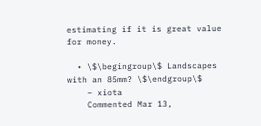estimating if it is great value for money.

  • \$\begingroup\$ Landscapes with an 85mm? \$\endgroup\$
    – xiota
    Commented Mar 13,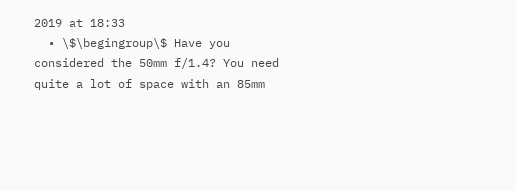2019 at 18:33
  • \$\begingroup\$ Have you considered the 50mm f/1.4? You need quite a lot of space with an 85mm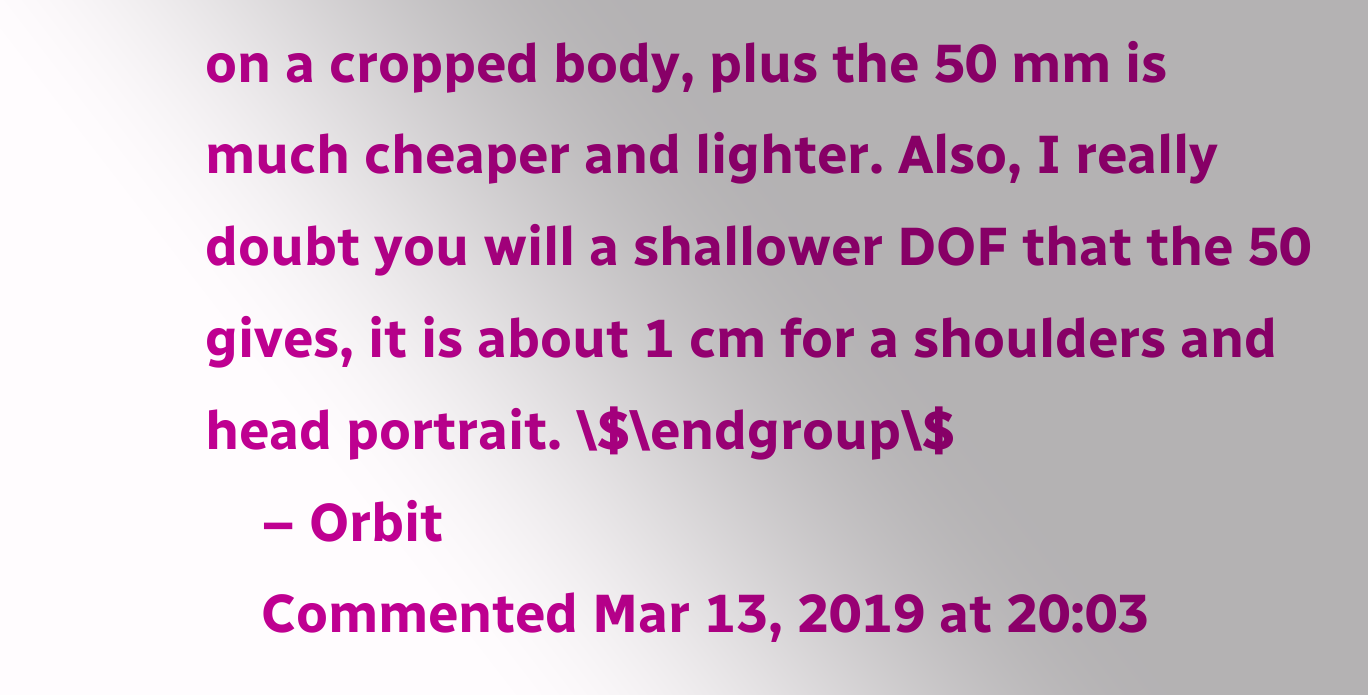on a cropped body, plus the 50 mm is much cheaper and lighter. Also, I really doubt you will a shallower DOF that the 50 gives, it is about 1 cm for a shoulders and head portrait. \$\endgroup\$
    – Orbit
    Commented Mar 13, 2019 at 20:03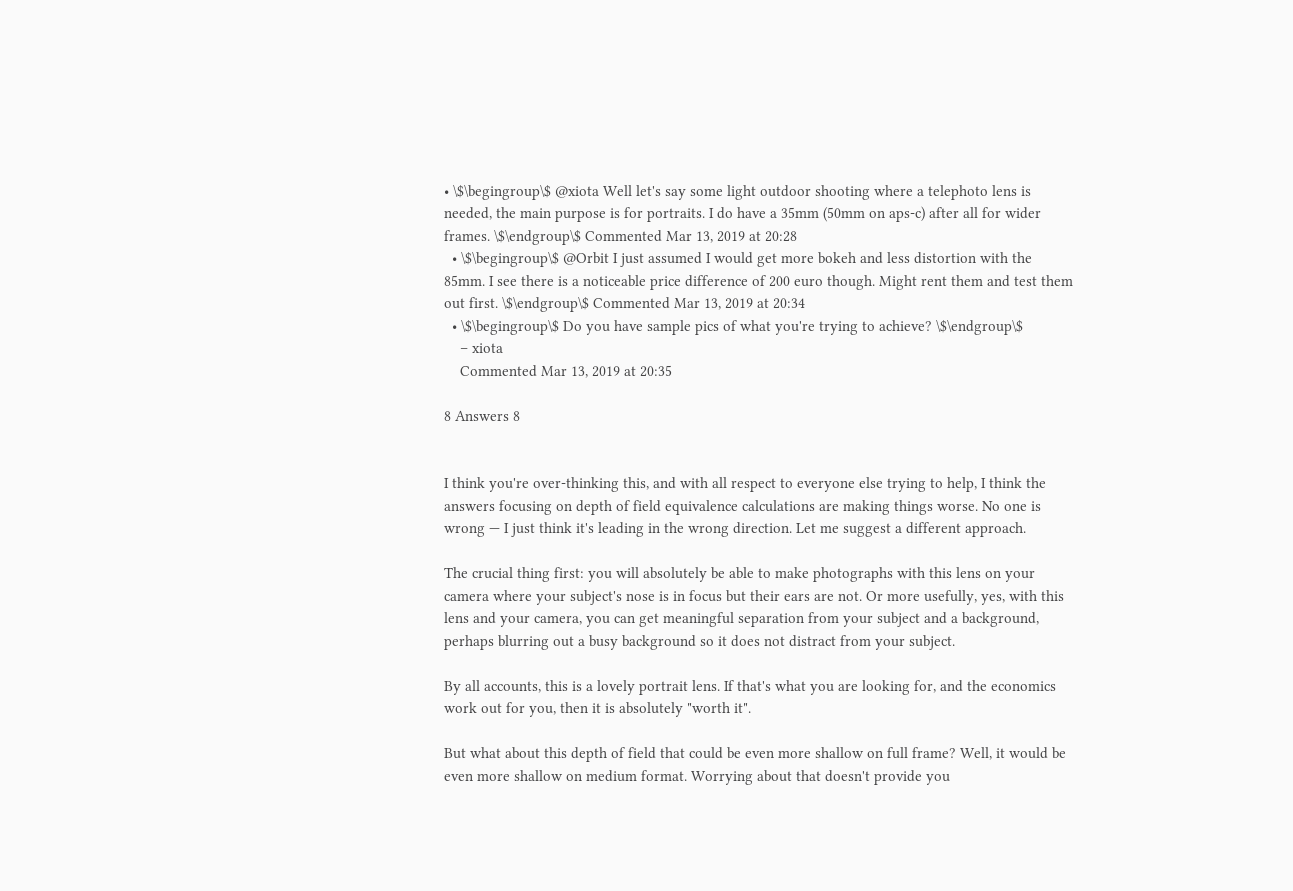• \$\begingroup\$ @xiota Well let's say some light outdoor shooting where a telephoto lens is needed, the main purpose is for portraits. I do have a 35mm (50mm on aps-c) after all for wider frames. \$\endgroup\$ Commented Mar 13, 2019 at 20:28
  • \$\begingroup\$ @Orbit I just assumed I would get more bokeh and less distortion with the 85mm. I see there is a noticeable price difference of 200 euro though. Might rent them and test them out first. \$\endgroup\$ Commented Mar 13, 2019 at 20:34
  • \$\begingroup\$ Do you have sample pics of what you're trying to achieve? \$\endgroup\$
    – xiota
    Commented Mar 13, 2019 at 20:35

8 Answers 8


I think you're over-thinking this, and with all respect to everyone else trying to help, I think the answers focusing on depth of field equivalence calculations are making things worse. No one is wrong — I just think it's leading in the wrong direction. Let me suggest a different approach.

The crucial thing first: you will absolutely be able to make photographs with this lens on your camera where your subject's nose is in focus but their ears are not. Or more usefully, yes, with this lens and your camera, you can get meaningful separation from your subject and a background, perhaps blurring out a busy background so it does not distract from your subject.

By all accounts, this is a lovely portrait lens. If that's what you are looking for, and the economics work out for you, then it is absolutely "worth it".

But what about this depth of field that could be even more shallow on full frame? Well, it would be even more shallow on medium format. Worrying about that doesn't provide you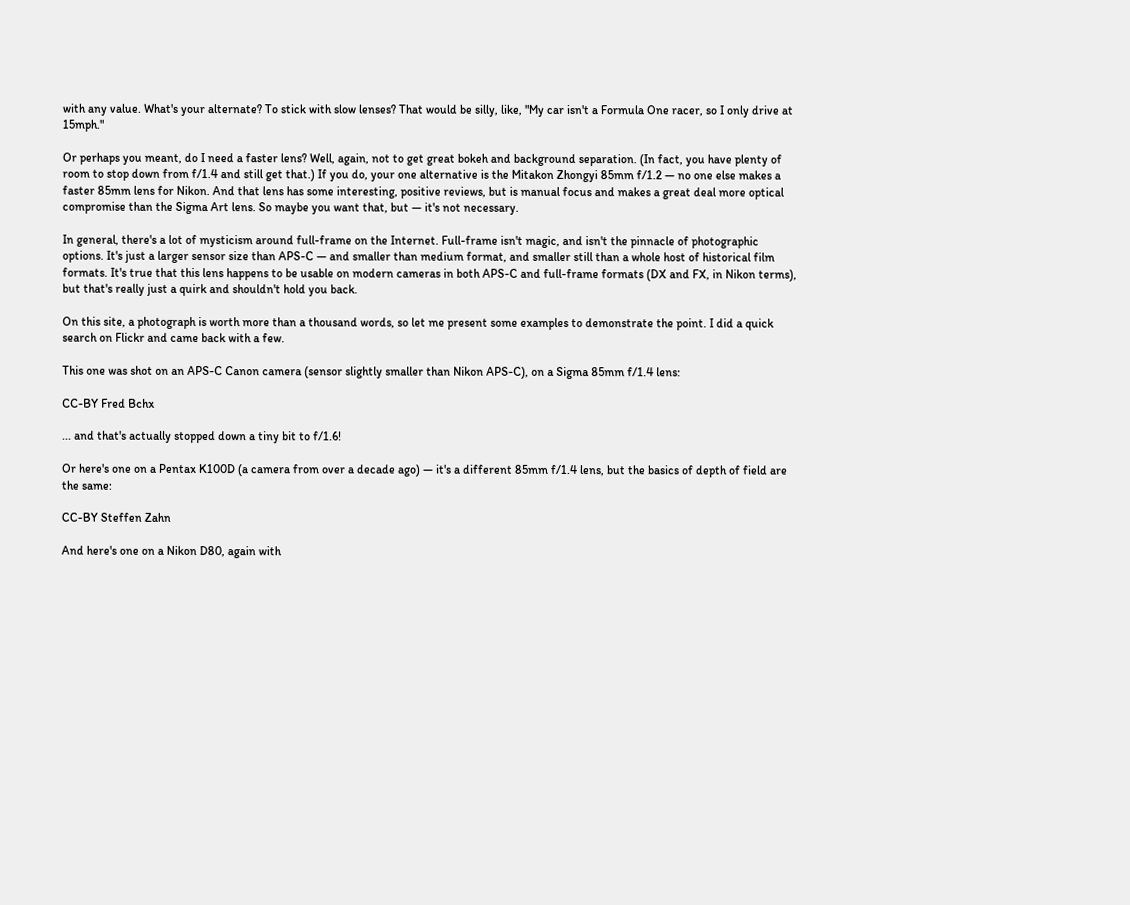with any value. What's your alternate? To stick with slow lenses? That would be silly, like, "My car isn't a Formula One racer, so I only drive at 15mph."

Or perhaps you meant, do I need a faster lens? Well, again, not to get great bokeh and background separation. (In fact, you have plenty of room to stop down from f/1.4 and still get that.) If you do, your one alternative is the Mitakon Zhongyi 85mm f/1.2 — no one else makes a faster 85mm lens for Nikon. And that lens has some interesting, positive reviews, but is manual focus and makes a great deal more optical compromise than the Sigma Art lens. So maybe you want that, but — it's not necessary.

In general, there's a lot of mysticism around full-frame on the Internet. Full-frame isn't magic, and isn't the pinnacle of photographic options. It's just a larger sensor size than APS-C — and smaller than medium format, and smaller still than a whole host of historical film formats. It's true that this lens happens to be usable on modern cameras in both APS-C and full-frame formats (DX and FX, in Nikon terms), but that's really just a quirk and shouldn't hold you back.

On this site, a photograph is worth more than a thousand words, so let me present some examples to demonstrate the point. I did a quick search on Flickr and came back with a few.

This one was shot on an APS-C Canon camera (sensor slightly smaller than Nikon APS-C), on a Sigma 85mm f/1.4 lens:

CC-BY Fred Bchx

... and that's actually stopped down a tiny bit to f/1.6!

Or here's one on a Pentax K100D (a camera from over a decade ago) — it's a different 85mm f/1.4 lens, but the basics of depth of field are the same:

CC-BY Steffen Zahn

And here's one on a Nikon D80, again with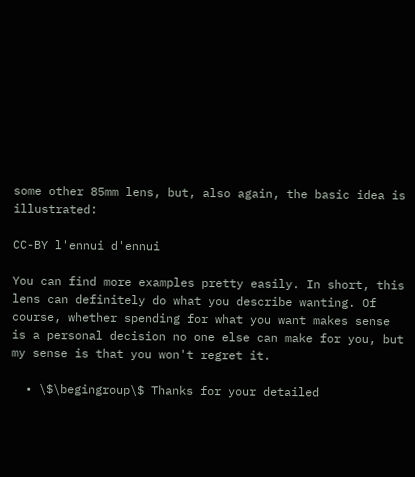some other 85mm lens, but, also again, the basic idea is illustrated:

CC-BY l'ennui d'ennui

You can find more examples pretty easily. In short, this lens can definitely do what you describe wanting. Of course, whether spending for what you want makes sense is a personal decision no one else can make for you, but my sense is that you won't regret it.

  • \$\begingroup\$ Thanks for your detailed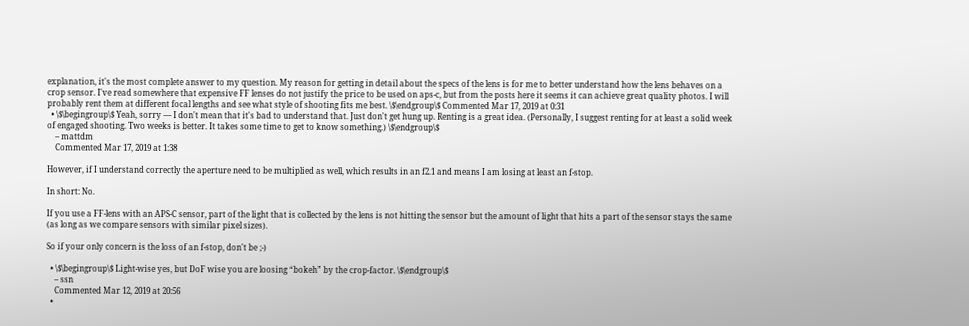explanation, it's the most complete answer to my question. My reason for getting in detail about the specs of the lens is for me to better understand how the lens behaves on a crop sensor. I've read somewhere that expensive FF lenses do not justify the price to be used on aps-c, but from the posts here it seems it can achieve great quality photos. I will probably rent them at different focal lengths and see what style of shooting fits me best. \$\endgroup\$ Commented Mar 17, 2019 at 0:31
  • \$\begingroup\$ Yeah, sorry — I don't mean that it's bad to understand that. Just don't get hung up. Renting is a great idea. (Personally, I suggest renting for at least a solid week of engaged shooting. Two weeks is better. It takes some time to get to know something.) \$\endgroup\$
    – mattdm
    Commented Mar 17, 2019 at 1:38

However, if I understand correctly the aperture need to be multiplied as well, which results in an f2.1 and means I am losing at least an f-stop.

In short: No.

If you use a FF-lens with an APS-C sensor, part of the light that is collected by the lens is not hitting the sensor but the amount of light that hits a part of the sensor stays the same (as long as we compare sensors with similar pixel sizes).

So if your only concern is the loss of an f-stop, don't be ;-)

  • \$\begingroup\$ Light-wise yes, but DoF wise you are loosing “bokeh” by the crop-factor. \$\endgroup\$
    – ssn
    Commented Mar 12, 2019 at 20:56
  •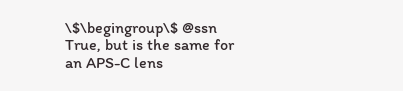\$\begingroup\$ @ssn True, but is the same for an APS-C lens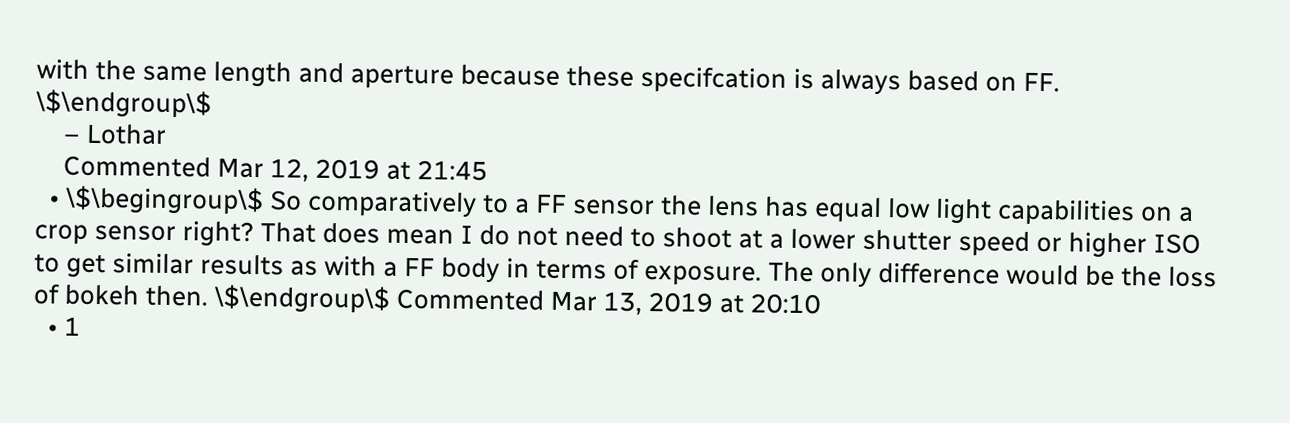with the same length and aperture because these specifcation is always based on FF. \$\endgroup\$
    – Lothar
    Commented Mar 12, 2019 at 21:45
  • \$\begingroup\$ So comparatively to a FF sensor the lens has equal low light capabilities on a crop sensor right? That does mean I do not need to shoot at a lower shutter speed or higher ISO to get similar results as with a FF body in terms of exposure. The only difference would be the loss of bokeh then. \$\endgroup\$ Commented Mar 13, 2019 at 20:10
  • 1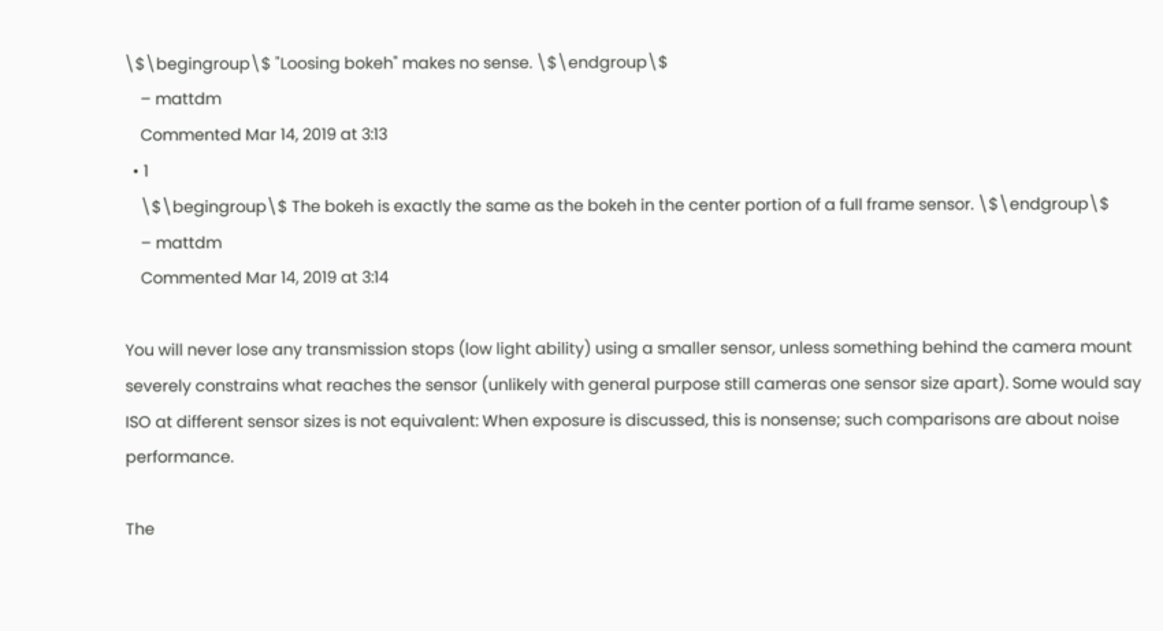\$\begingroup\$ "Loosing bokeh" makes no sense. \$\endgroup\$
    – mattdm
    Commented Mar 14, 2019 at 3:13
  • 1
    \$\begingroup\$ The bokeh is exactly the same as the bokeh in the center portion of a full frame sensor. \$\endgroup\$
    – mattdm
    Commented Mar 14, 2019 at 3:14

You will never lose any transmission stops (low light ability) using a smaller sensor, unless something behind the camera mount severely constrains what reaches the sensor (unlikely with general purpose still cameras one sensor size apart). Some would say ISO at different sensor sizes is not equivalent: When exposure is discussed, this is nonsense; such comparisons are about noise performance.

The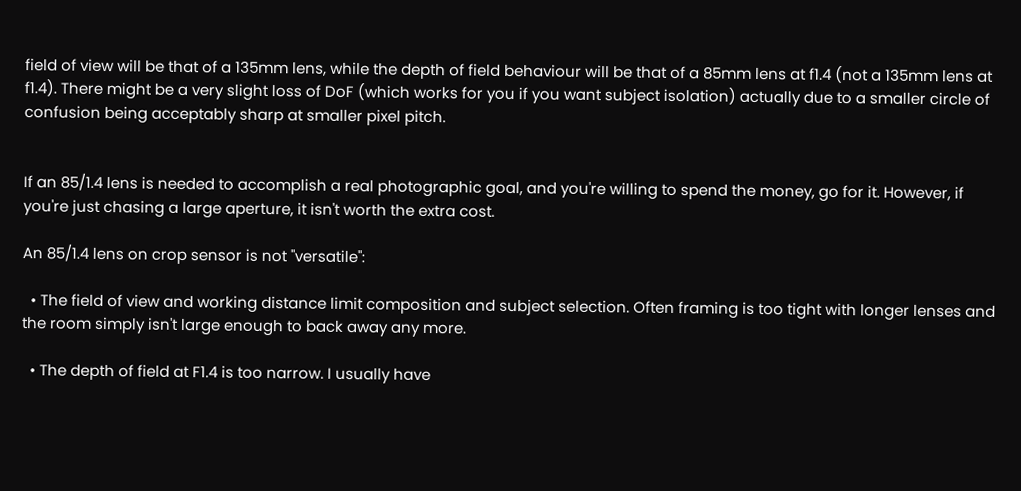field of view will be that of a 135mm lens, while the depth of field behaviour will be that of a 85mm lens at f1.4 (not a 135mm lens at f1.4). There might be a very slight loss of DoF (which works for you if you want subject isolation) actually due to a smaller circle of confusion being acceptably sharp at smaller pixel pitch.


If an 85/1.4 lens is needed to accomplish a real photographic goal, and you're willing to spend the money, go for it. However, if you're just chasing a large aperture, it isn't worth the extra cost.

An 85/1.4 lens on crop sensor is not "versatile":

  • The field of view and working distance limit composition and subject selection. Often framing is too tight with longer lenses and the room simply isn't large enough to back away any more.

  • The depth of field at F1.4 is too narrow. I usually have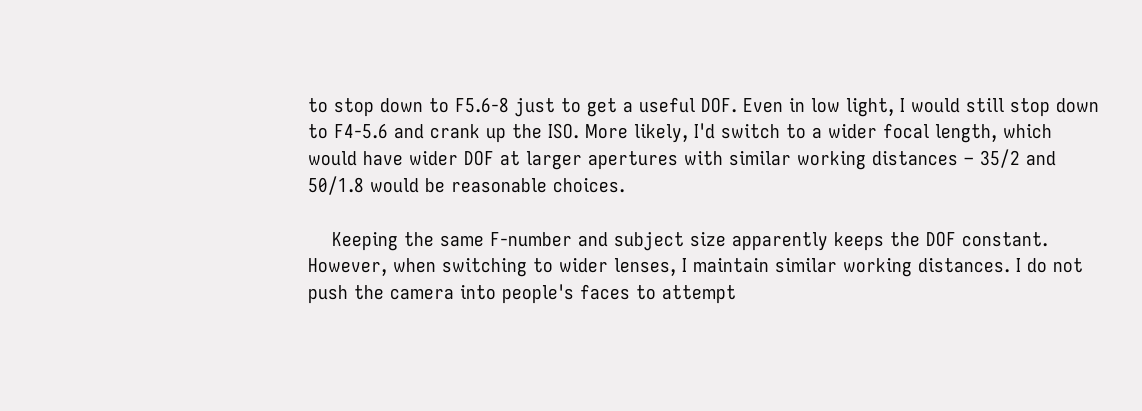to stop down to F5.6-8 just to get a useful DOF. Even in low light, I would still stop down to F4-5.6 and crank up the ISO. More likely, I'd switch to a wider focal length, which would have wider DOF at larger apertures with similar working distances – 35/2 and 50/1.8 would be reasonable choices.

    Keeping the same F-number and subject size apparently keeps the DOF constant. However, when switching to wider lenses, I maintain similar working distances. I do not push the camera into people's faces to attempt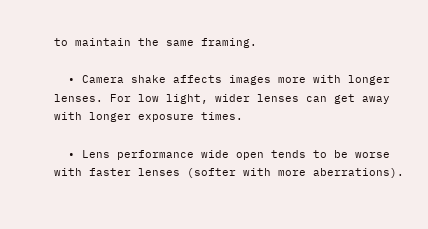to maintain the same framing.

  • Camera shake affects images more with longer lenses. For low light, wider lenses can get away with longer exposure times.

  • Lens performance wide open tends to be worse with faster lenses (softer with more aberrations).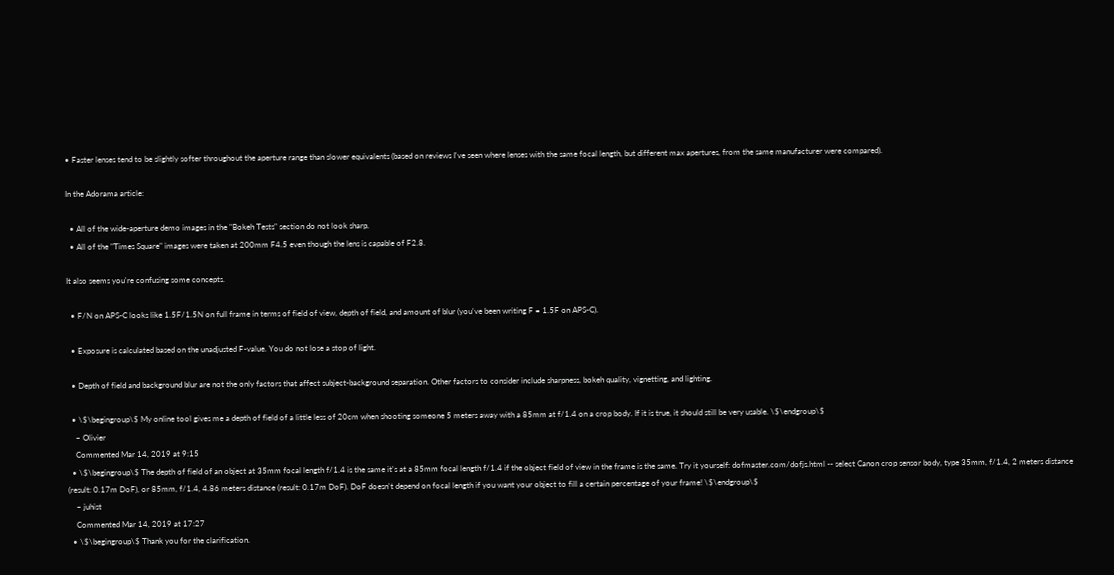• Faster lenses tend to be slightly softer throughout the aperture range than slower equivalents (based on reviews I've seen where lenses with the same focal length, but different max apertures, from the same manufacturer were compared).

In the Adorama article:

  • All of the wide-aperture demo images in the "Bokeh Tests" section do not look sharp.
  • All of the "Times Square" images were taken at 200mm F4.5 even though the lens is capable of F2.8.

It also seems you're confusing some concepts.

  • F/N on APS-C looks like 1.5F/1.5N on full frame in terms of field of view, depth of field, and amount of blur (you've been writing F = 1.5F on APS-C).

  • Exposure is calculated based on the unadjusted F-value. You do not lose a stop of light.

  • Depth of field and background blur are not the only factors that affect subject-background separation. Other factors to consider include sharpness, bokeh quality, vignetting, and lighting.

  • \$\begingroup\$ My online tool gives me a depth of field of a little less of 20cm when shooting someone 5 meters away with a 85mm at f/1.4 on a crop body. If it is true, it should still be very usable. \$\endgroup\$
    – Olivier
    Commented Mar 14, 2019 at 9:15
  • \$\begingroup\$ The depth of field of an object at 35mm focal length f/1.4 is the same it's at a 85mm focal length f/1.4 if the object field of view in the frame is the same. Try it yourself: dofmaster.com/dofjs.html -- select Canon crop sensor body, type 35mm, f/1.4, 2 meters distance (result: 0.17m DoF), or 85mm, f/1.4, 4.86 meters distance (result: 0.17m DoF). DoF doesn't depend on focal length if you want your object to fill a certain percentage of your frame! \$\endgroup\$
    – juhist
    Commented Mar 14, 2019 at 17:27
  • \$\begingroup\$ Thank you for the clarification.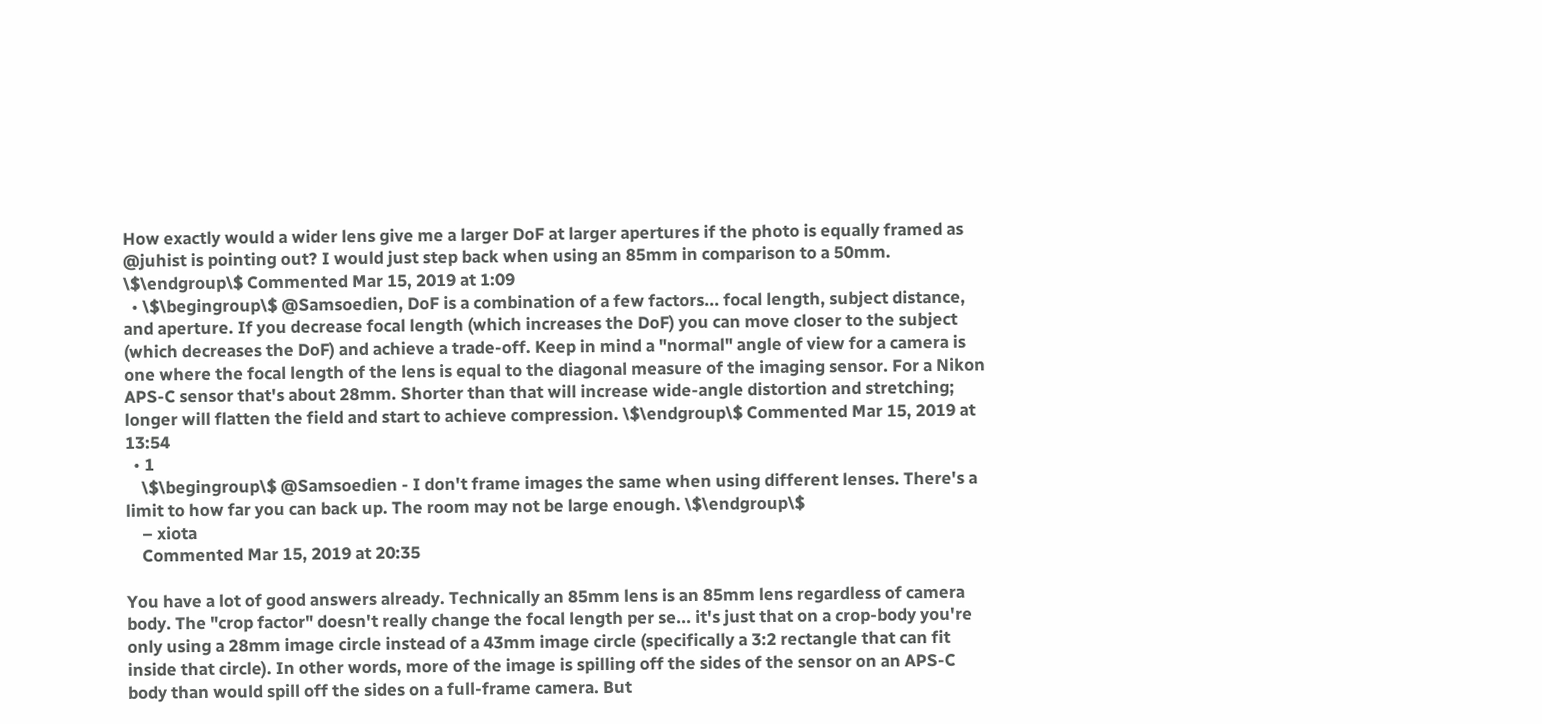How exactly would a wider lens give me a larger DoF at larger apertures if the photo is equally framed as @juhist is pointing out? I would just step back when using an 85mm in comparison to a 50mm. \$\endgroup\$ Commented Mar 15, 2019 at 1:09
  • \$\begingroup\$ @Samsoedien, DoF is a combination of a few factors... focal length, subject distance, and aperture. If you decrease focal length (which increases the DoF) you can move closer to the subject (which decreases the DoF) and achieve a trade-off. Keep in mind a "normal" angle of view for a camera is one where the focal length of the lens is equal to the diagonal measure of the imaging sensor. For a Nikon APS-C sensor that's about 28mm. Shorter than that will increase wide-angle distortion and stretching; longer will flatten the field and start to achieve compression. \$\endgroup\$ Commented Mar 15, 2019 at 13:54
  • 1
    \$\begingroup\$ @Samsoedien - I don't frame images the same when using different lenses. There's a limit to how far you can back up. The room may not be large enough. \$\endgroup\$
    – xiota
    Commented Mar 15, 2019 at 20:35

You have a lot of good answers already. Technically an 85mm lens is an 85mm lens regardless of camera body. The "crop factor" doesn't really change the focal length per se... it's just that on a crop-body you're only using a 28mm image circle instead of a 43mm image circle (specifically a 3:2 rectangle that can fit inside that circle). In other words, more of the image is spilling off the sides of the sensor on an APS-C body than would spill off the sides on a full-frame camera. But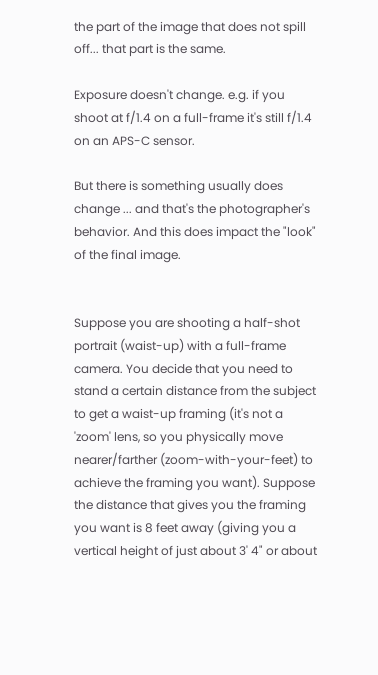the part of the image that does not spill off... that part is the same.

Exposure doesn't change. e.g. if you shoot at f/1.4 on a full-frame it's still f/1.4 on an APS-C sensor.

But there is something usually does change ... and that's the photographer's behavior. And this does impact the "look" of the final image.


Suppose you are shooting a half-shot portrait (waist-up) with a full-frame camera. You decide that you need to stand a certain distance from the subject to get a waist-up framing (it's not a 'zoom' lens, so you physically move nearer/farther (zoom-with-your-feet) to achieve the framing you want). Suppose the distance that gives you the framing you want is 8 feet away (giving you a vertical height of just about 3' 4" or about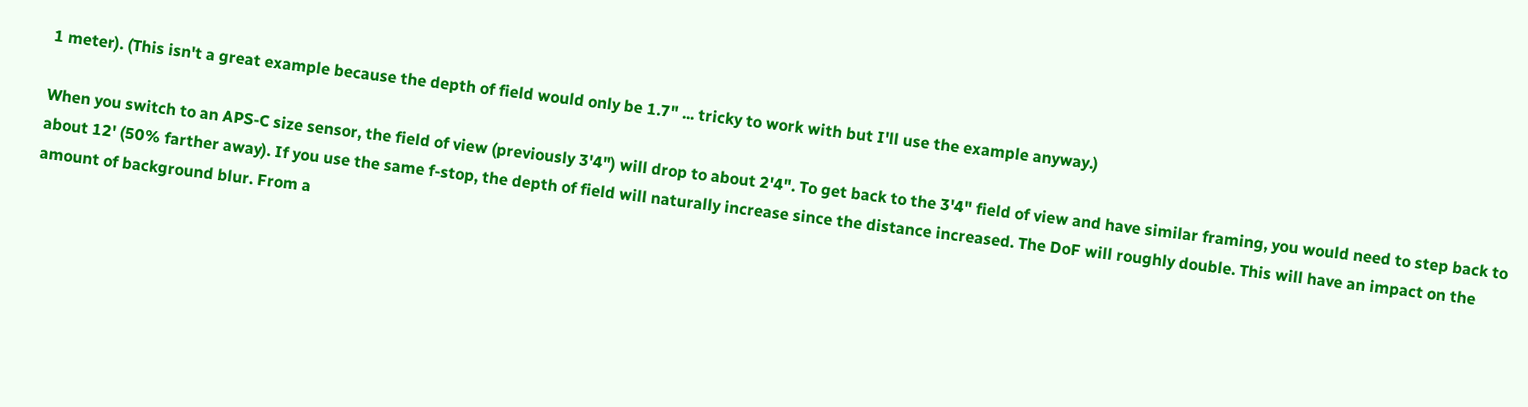1 meter). (This isn't a great example because the depth of field would only be 1.7" ... tricky to work with but I'll use the example anyway.)

When you switch to an APS-C size sensor, the field of view (previously 3'4") will drop to about 2'4". To get back to the 3'4" field of view and have similar framing, you would need to step back to about 12' (50% farther away). If you use the same f-stop, the depth of field will naturally increase since the distance increased. The DoF will roughly double. This will have an impact on the amount of background blur. From a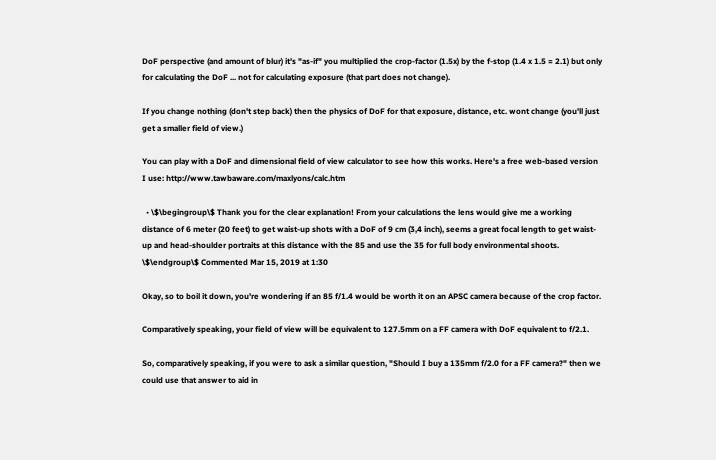DoF perspective (and amount of blur) it's "as-if" you multiplied the crop-factor (1.5x) by the f-stop (1.4 x 1.5 = 2.1) but only for calculating the DoF ... not for calculating exposure (that part does not change).

If you change nothing (don't step back) then the physics of DoF for that exposure, distance, etc. wont change (you'll just get a smaller field of view.)

You can play with a DoF and dimensional field of view calculator to see how this works. Here's a free web-based version I use: http://www.tawbaware.com/maxlyons/calc.htm

  • \$\begingroup\$ Thank you for the clear explanation! From your calculations the lens would give me a working distance of 6 meter (20 feet) to get waist-up shots with a DoF of 9 cm (3,4 inch), seems a great focal length to get waist-up and head-shoulder portraits at this distance with the 85 and use the 35 for full body environmental shoots. \$\endgroup\$ Commented Mar 15, 2019 at 1:30

Okay, so to boil it down, you're wondering if an 85 f/1.4 would be worth it on an APSC camera because of the crop factor.

Comparatively speaking, your field of view will be equivalent to 127.5mm on a FF camera with DoF equivalent to f/2.1.

So, comparatively speaking, if you were to ask a similar question, "Should I buy a 135mm f/2.0 for a FF camera?" then we could use that answer to aid in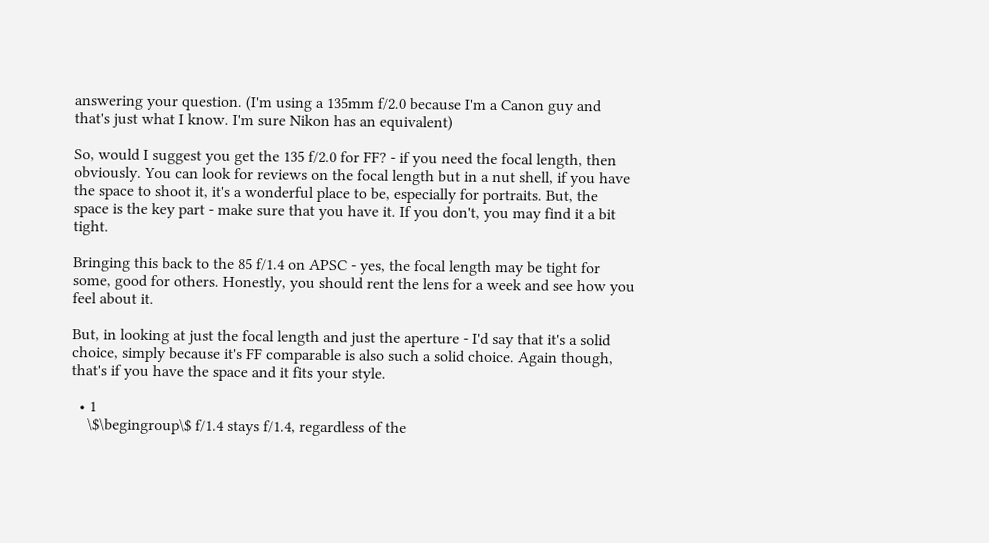answering your question. (I'm using a 135mm f/2.0 because I'm a Canon guy and that's just what I know. I'm sure Nikon has an equivalent)

So, would I suggest you get the 135 f/2.0 for FF? - if you need the focal length, then obviously. You can look for reviews on the focal length but in a nut shell, if you have the space to shoot it, it's a wonderful place to be, especially for portraits. But, the space is the key part - make sure that you have it. If you don't, you may find it a bit tight.

Bringing this back to the 85 f/1.4 on APSC - yes, the focal length may be tight for some, good for others. Honestly, you should rent the lens for a week and see how you feel about it.

But, in looking at just the focal length and just the aperture - I'd say that it's a solid choice, simply because it's FF comparable is also such a solid choice. Again though, that's if you have the space and it fits your style.

  • 1
    \$\begingroup\$ f/1.4 stays f/1.4, regardless of the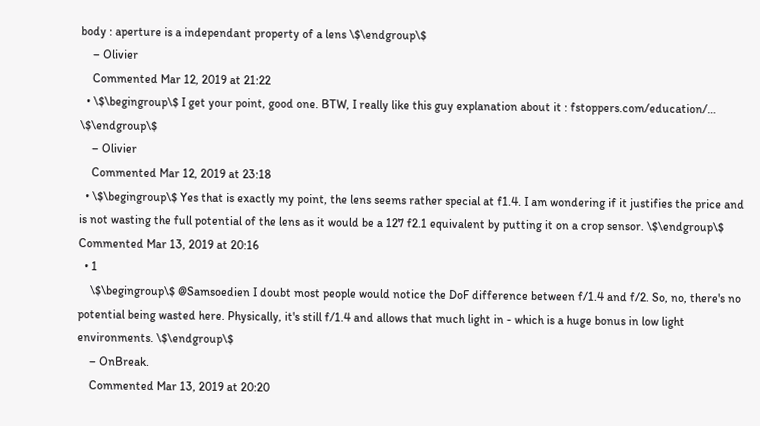body : aperture is a independant property of a lens \$\endgroup\$
    – Olivier
    Commented Mar 12, 2019 at 21:22
  • \$\begingroup\$ I get your point, good one. BTW, I really like this guy explanation about it : fstoppers.com/education/… \$\endgroup\$
    – Olivier
    Commented Mar 12, 2019 at 23:18
  • \$\begingroup\$ Yes that is exactly my point, the lens seems rather special at f1.4. I am wondering if it justifies the price and is not wasting the full potential of the lens as it would be a 127 f2.1 equivalent by putting it on a crop sensor. \$\endgroup\$ Commented Mar 13, 2019 at 20:16
  • 1
    \$\begingroup\$ @Samsoedien I doubt most people would notice the DoF difference between f/1.4 and f/2. So, no, there's no potential being wasted here. Physically, it's still f/1.4 and allows that much light in - which is a huge bonus in low light environments. \$\endgroup\$
    – OnBreak.
    Commented Mar 13, 2019 at 20:20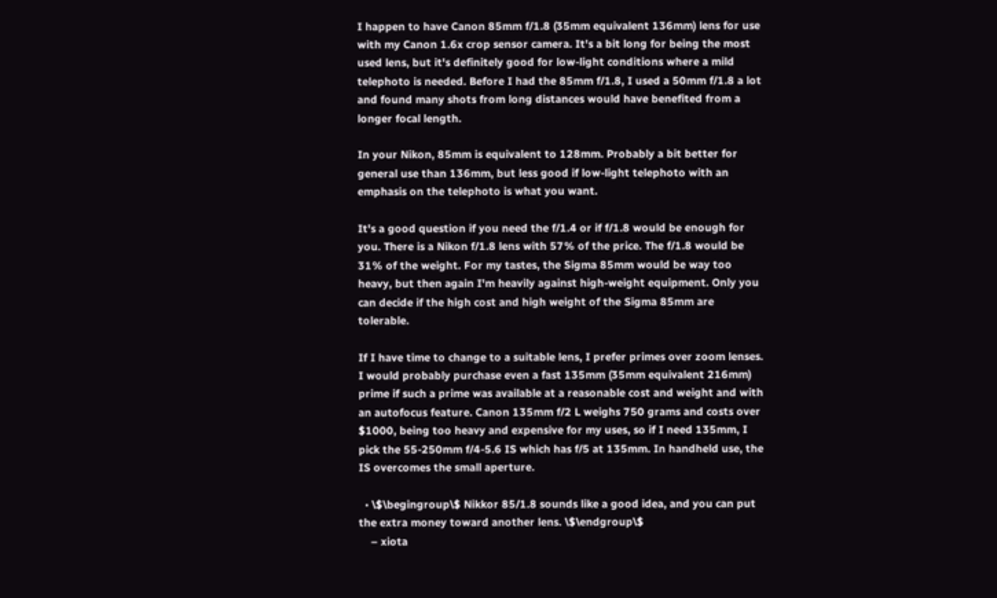I happen to have Canon 85mm f/1.8 (35mm equivalent 136mm) lens for use with my Canon 1.6x crop sensor camera. It's a bit long for being the most used lens, but it's definitely good for low-light conditions where a mild telephoto is needed. Before I had the 85mm f/1.8, I used a 50mm f/1.8 a lot and found many shots from long distances would have benefited from a longer focal length.

In your Nikon, 85mm is equivalent to 128mm. Probably a bit better for general use than 136mm, but less good if low-light telephoto with an emphasis on the telephoto is what you want.

It's a good question if you need the f/1.4 or if f/1.8 would be enough for you. There is a Nikon f/1.8 lens with 57% of the price. The f/1.8 would be 31% of the weight. For my tastes, the Sigma 85mm would be way too heavy, but then again I'm heavily against high-weight equipment. Only you can decide if the high cost and high weight of the Sigma 85mm are tolerable.

If I have time to change to a suitable lens, I prefer primes over zoom lenses. I would probably purchase even a fast 135mm (35mm equivalent 216mm) prime if such a prime was available at a reasonable cost and weight and with an autofocus feature. Canon 135mm f/2 L weighs 750 grams and costs over $1000, being too heavy and expensive for my uses, so if I need 135mm, I pick the 55-250mm f/4-5.6 IS which has f/5 at 135mm. In handheld use, the IS overcomes the small aperture.

  • \$\begingroup\$ Nikkor 85/1.8 sounds like a good idea, and you can put the extra money toward another lens. \$\endgroup\$
    – xiota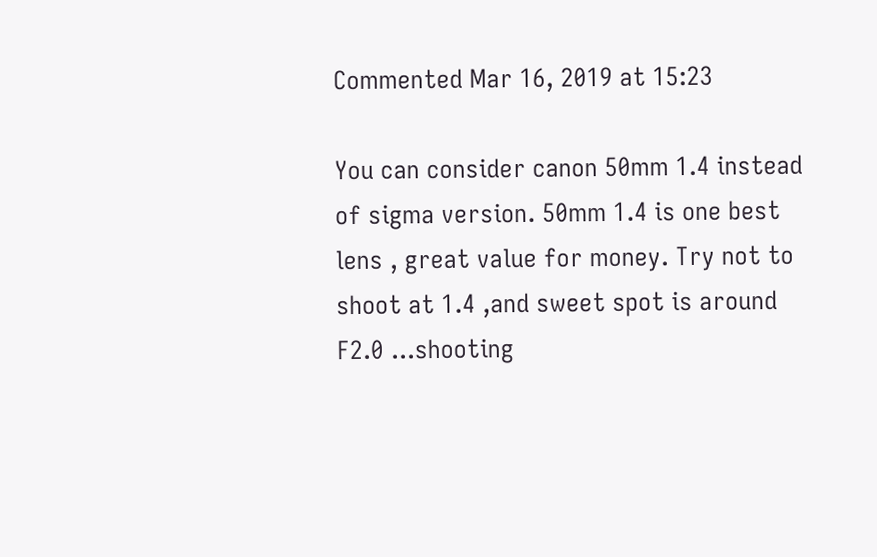Commented Mar 16, 2019 at 15:23

You can consider canon 50mm 1.4 instead of sigma version. 50mm 1.4 is one best lens , great value for money. Try not to shoot at 1.4 ,and sweet spot is around F2.0 ...shooting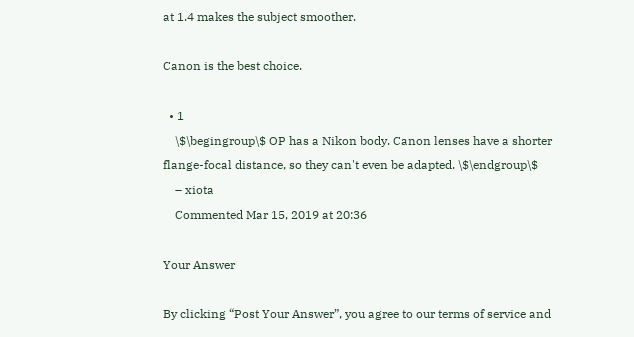at 1.4 makes the subject smoother.

Canon is the best choice.

  • 1
    \$\begingroup\$ OP has a Nikon body. Canon lenses have a shorter flange-focal distance, so they can't even be adapted. \$\endgroup\$
    – xiota
    Commented Mar 15, 2019 at 20:36

Your Answer

By clicking “Post Your Answer”, you agree to our terms of service and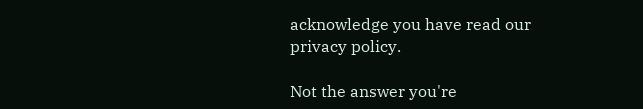acknowledge you have read our privacy policy.

Not the answer you're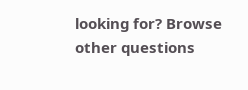looking for? Browse other questions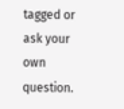tagged or ask your own question.